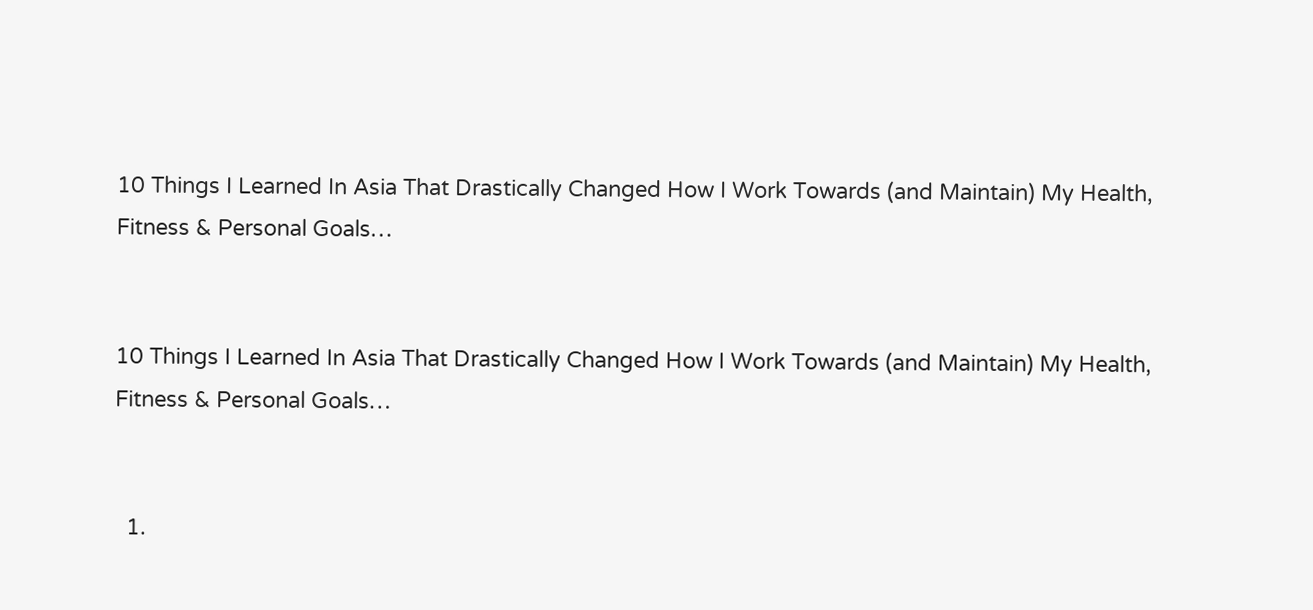10 Things I Learned In Asia That Drastically Changed How I Work Towards (and Maintain) My Health, Fitness & Personal Goals…


10 Things I Learned In Asia That Drastically Changed How I Work Towards (and Maintain) My Health, Fitness & Personal Goals…


  1.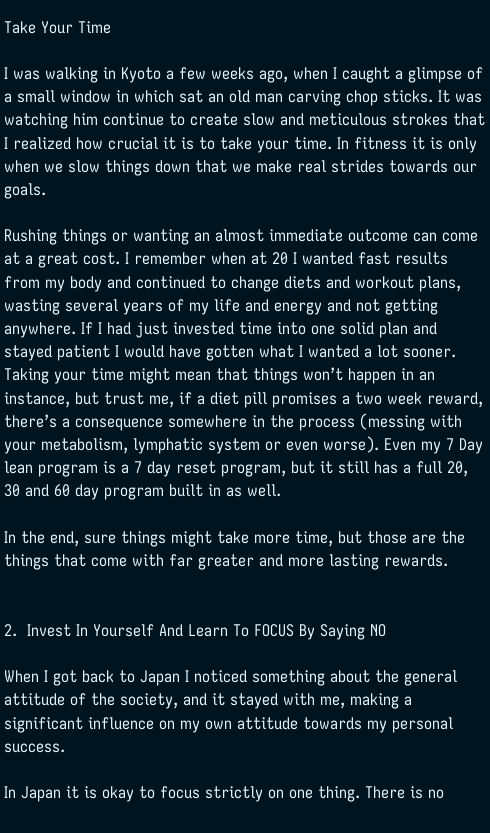Take Your Time

I was walking in Kyoto a few weeks ago, when I caught a glimpse of a small window in which sat an old man carving chop sticks. It was watching him continue to create slow and meticulous strokes that I realized how crucial it is to take your time. In fitness it is only when we slow things down that we make real strides towards our goals.

Rushing things or wanting an almost immediate outcome can come at a great cost. I remember when at 20 I wanted fast results from my body and continued to change diets and workout plans, wasting several years of my life and energy and not getting anywhere. If I had just invested time into one solid plan and stayed patient I would have gotten what I wanted a lot sooner.  Taking your time might mean that things won’t happen in an instance, but trust me, if a diet pill promises a two week reward, there’s a consequence somewhere in the process (messing with your metabolism, lymphatic system or even worse). Even my 7 Day lean program is a 7 day reset program, but it still has a full 20, 30 and 60 day program built in as well.

In the end, sure things might take more time, but those are the things that come with far greater and more lasting rewards.


2.  Invest In Yourself And Learn To FOCUS By Saying NO

When I got back to Japan I noticed something about the general attitude of the society, and it stayed with me, making a significant influence on my own attitude towards my personal success.

In Japan it is okay to focus strictly on one thing. There is no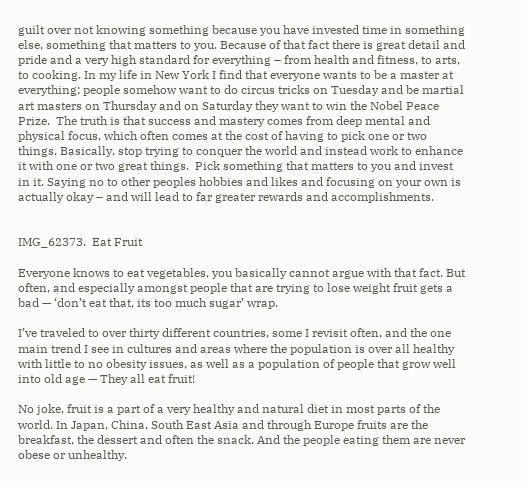guilt over not knowing something because you have invested time in something else, something that matters to you. Because of that fact there is great detail and pride and a very high standard for everything – from health and fitness, to arts, to cooking. In my life in New York I find that everyone wants to be a master at everything; people somehow want to do circus tricks on Tuesday and be martial art masters on Thursday and on Saturday they want to win the Nobel Peace Prize.  The truth is that success and mastery comes from deep mental and physical focus, which often comes at the cost of having to pick one or two things. Basically, stop trying to conquer the world and instead work to enhance it with one or two great things.  Pick something that matters to you and invest in it. Saying no to other peoples hobbies and likes and focusing on your own is actually okay – and will lead to far greater rewards and accomplishments.


IMG_62373.  Eat Fruit

Everyone knows to eat vegetables, you basically cannot argue with that fact. But often, and especially amongst people that are trying to lose weight fruit gets a bad — ‘don’t eat that, its too much sugar’ wrap.

I’ve traveled to over thirty different countries, some I revisit often, and the one main trend I see in cultures and areas where the population is over all healthy with little to no obesity issues, as well as a population of people that grow well into old age — They all eat fruit!

No joke, fruit is a part of a very healthy and natural diet in most parts of the world. In Japan, China, South East Asia and through Europe fruits are the breakfast, the dessert and often the snack. And the people eating them are never obese or unhealthy.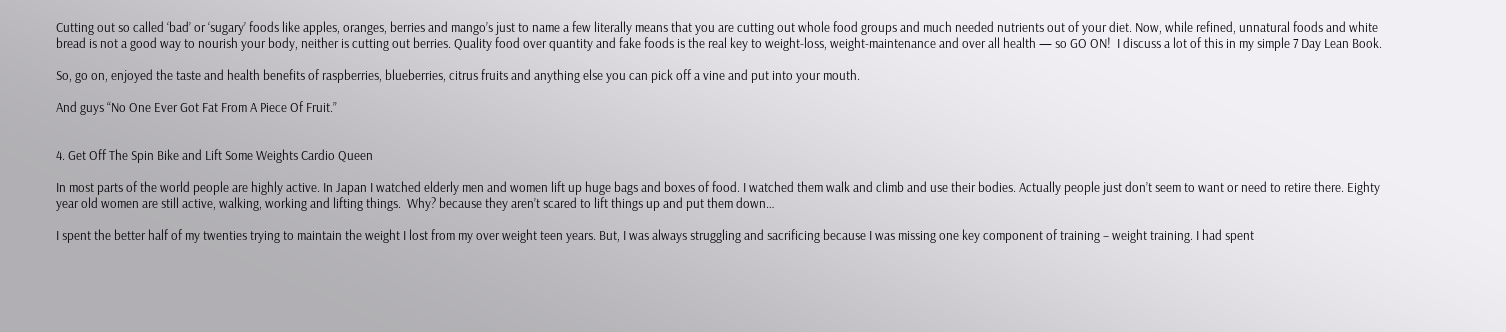Cutting out so called ‘bad’ or ‘sugary’ foods like apples, oranges, berries and mango’s just to name a few literally means that you are cutting out whole food groups and much needed nutrients out of your diet. Now, while refined, unnatural foods and white bread is not a good way to nourish your body, neither is cutting out berries. Quality food over quantity and fake foods is the real key to weight-loss, weight-maintenance and over all health — so GO ON!  I discuss a lot of this in my simple 7 Day Lean Book.

So, go on, enjoyed the taste and health benefits of raspberries, blueberries, citrus fruits and anything else you can pick off a vine and put into your mouth.

And guys “No One Ever Got Fat From A Piece Of Fruit.”


4. Get Off The Spin Bike and Lift Some Weights Cardio Queen

In most parts of the world people are highly active. In Japan I watched elderly men and women lift up huge bags and boxes of food. I watched them walk and climb and use their bodies. Actually people just don’t seem to want or need to retire there. Eighty year old women are still active, walking, working and lifting things.  Why? because they aren’t scared to lift things up and put them down…

I spent the better half of my twenties trying to maintain the weight I lost from my over weight teen years. But, I was always struggling and sacrificing because I was missing one key component of training – weight training. I had spent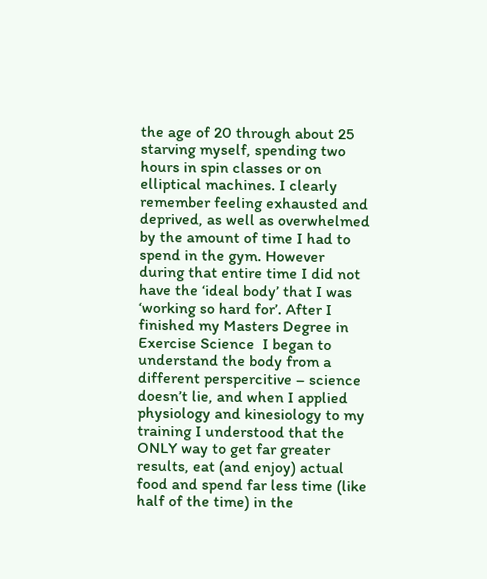the age of 20 through about 25 starving myself, spending two hours in spin classes or on elliptical machines. I clearly remember feeling exhausted and deprived, as well as overwhelmed by the amount of time I had to spend in the gym. However during that entire time I did not have the ‘ideal body’ that I was ‘working so hard for’. After I finished my Masters Degree in Exercise Science  I began to understand the body from a different perspercitive – science doesn’t lie, and when I applied physiology and kinesiology to my training I understood that the ONLY way to get far greater results, eat (and enjoy) actual food and spend far less time (like half of the time) in the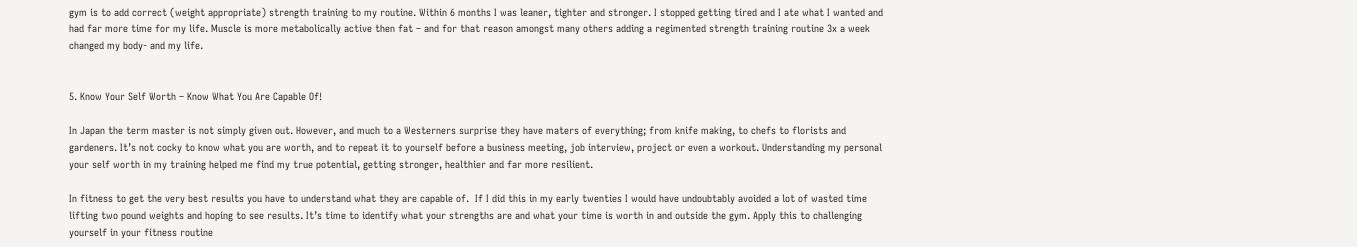gym is to add correct (weight appropriate) strength training to my routine. Within 6 months I was leaner, tighter and stronger. I stopped getting tired and I ate what I wanted and had far more time for my life. Muscle is more metabolically active then fat – and for that reason amongst many others adding a regimented strength training routine 3x a week changed my body- and my life.


5. Know Your Self Worth – Know What You Are Capable Of!

In Japan the term master is not simply given out. However, and much to a Westerners surprise they have maters of everything; from knife making, to chefs to florists and gardeners. It’s not cocky to know what you are worth, and to repeat it to yourself before a business meeting, job interview, project or even a workout. Understanding my personal your self worth in my training helped me find my true potential, getting stronger, healthier and far more resilient.

In fitness to get the very best results you have to understand what they are capable of.  If I did this in my early twenties I would have undoubtably avoided a lot of wasted time lifting two pound weights and hoping to see results. It’s time to identify what your strengths are and what your time is worth in and outside the gym. Apply this to challenging yourself in your fitness routine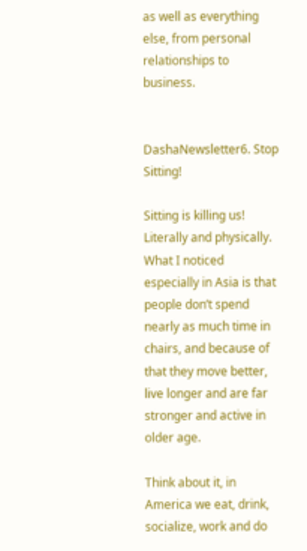as well as everything else, from personal relationships to business.


DashaNewsletter6. Stop Sitting!

Sitting is killing us! Literally and physically. What I noticed especially in Asia is that people don’t spend nearly as much time in chairs, and because of that they move better, live longer and are far stronger and active in older age.

Think about it, in America we eat, drink, socialize, work and do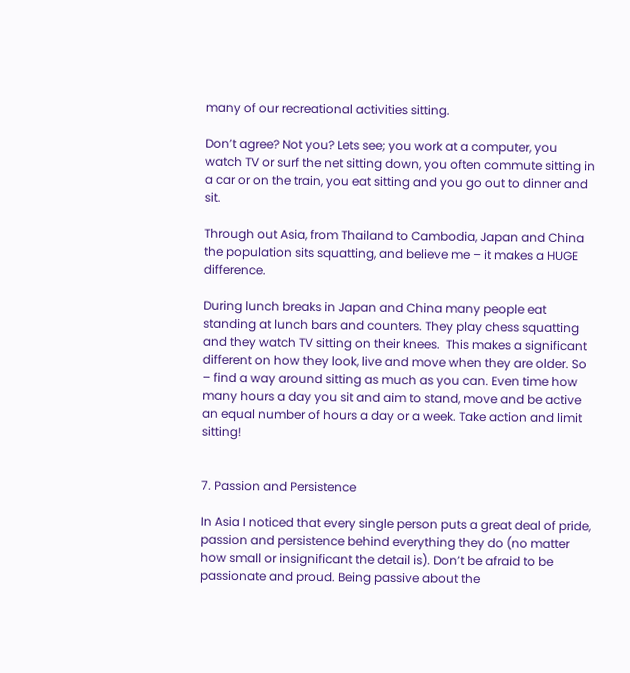many of our recreational activities sitting.

Don’t agree? Not you? Lets see; you work at a computer, you watch TV or surf the net sitting down, you often commute sitting in a car or on the train, you eat sitting and you go out to dinner and sit.

Through out Asia, from Thailand to Cambodia, Japan and China the population sits squatting, and believe me – it makes a HUGE difference.

During lunch breaks in Japan and China many people eat standing at lunch bars and counters. They play chess squatting and they watch TV sitting on their knees.  This makes a significant different on how they look, live and move when they are older. So – find a way around sitting as much as you can. Even time how many hours a day you sit and aim to stand, move and be active an equal number of hours a day or a week. Take action and limit sitting!


7. Passion and Persistence

In Asia I noticed that every single person puts a great deal of pride, passion and persistence behind everything they do (no matter how small or insignificant the detail is). Don’t be afraid to be passionate and proud. Being passive about the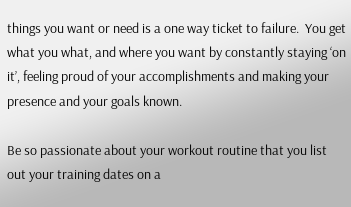things you want or need is a one way ticket to failure.  You get what you what, and where you want by constantly staying ‘on it’, feeling proud of your accomplishments and making your presence and your goals known.

Be so passionate about your workout routine that you list out your training dates on a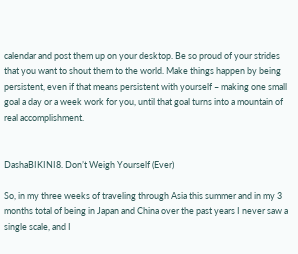calendar and post them up on your desktop. Be so proud of your strides that you want to shout them to the world. Make things happen by being persistent, even if that means persistent with yourself – making one small goal a day or a week work for you, until that goal turns into a mountain of real accomplishment.


DashaBIKINI8. Don’t Weigh Yourself (Ever)

So, in my three weeks of traveling through Asia this summer and in my 3 months total of being in Japan and China over the past years I never saw a single scale, and I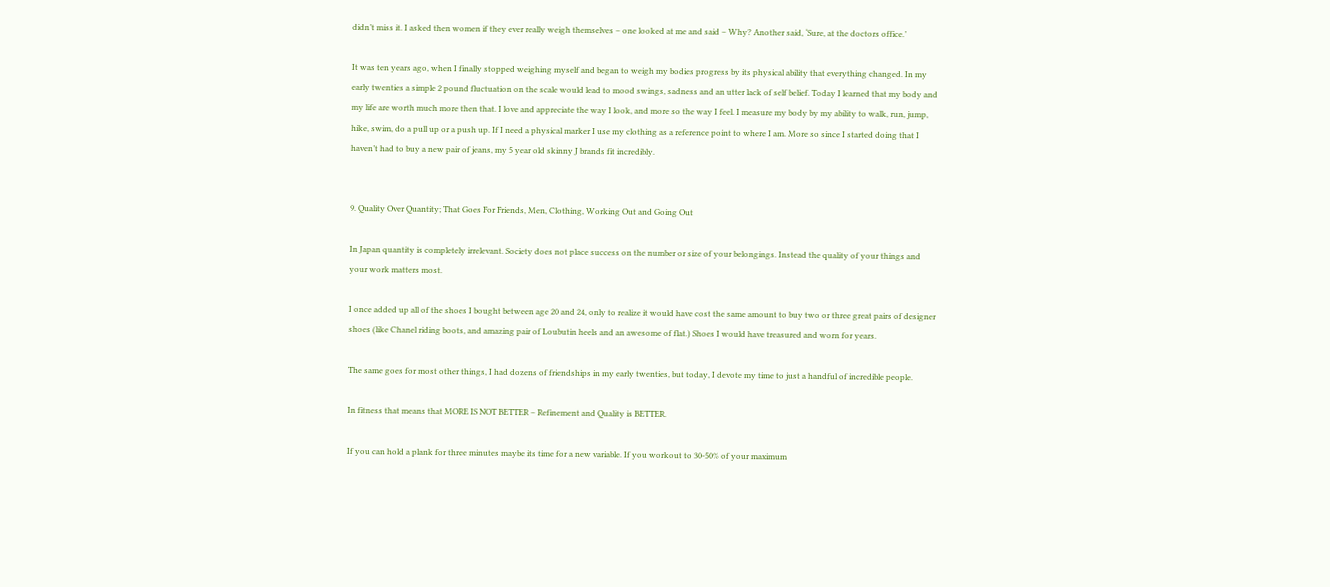didn’t miss it. I asked then women if they ever really weigh themselves – one looked at me and said – Why? Another said, ‘Sure, at the doctors office.’

It was ten years ago, when I finally stopped weighing myself and began to weigh my bodies progress by its physical ability that everything changed. In my early twenties a simple 2 pound fluctuation on the scale would lead to mood swings, sadness and an utter lack of self belief. Today I learned that my body and my life are worth much more then that. I love and appreciate the way I look, and more so the way I feel. I measure my body by my ability to walk, run, jump, hike, swim, do a pull up or a push up. If I need a physical marker I use my clothing as a reference point to where I am. More so since I started doing that I haven’t had to buy a new pair of jeans, my 5 year old skinny J brands fit incredibly.


9. Quality Over Quantity; That Goes For Friends, Men, Clothing, Working Out and Going Out

In Japan quantity is completely irrelevant. Society does not place success on the number or size of your belongings. Instead the quality of your things and your work matters most.

I once added up all of the shoes I bought between age 20 and 24, only to realize it would have cost the same amount to buy two or three great pairs of designer shoes (like Chanel riding boots, and amazing pair of Loubutin heels and an awesome of flat.) Shoes I would have treasured and worn for years.

The same goes for most other things, I had dozens of friendships in my early twenties, but today, I devote my time to just a handful of incredible people.

In fitness that means that MORE IS NOT BETTER – Refinement and Quality is BETTER.

If you can hold a plank for three minutes maybe its time for a new variable. If you workout to 30-50% of your maximum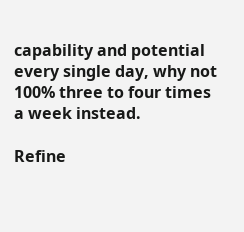capability and potential every single day, why not 100% three to four times a week instead.

Refine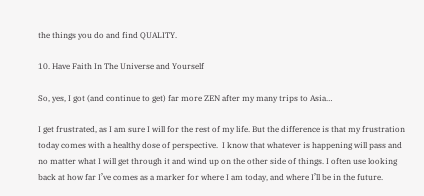the things you do and find QUALITY.

10. Have Faith In The Universe and Yourself

So, yes, I got (and continue to get) far more ZEN after my many trips to Asia…

I get frustrated, as I am sure I will for the rest of my life. But the difference is that my frustration today comes with a healthy dose of perspective.  I know that whatever is happening will pass and no matter what I will get through it and wind up on the other side of things. I often use looking back at how far I’ve comes as a marker for where I am today, and where I’ll be in the future.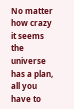No matter how crazy it seems the universe has a plan, all you have to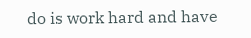do is work hard and have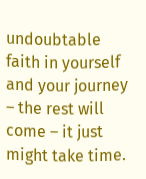undoubtable faith in yourself and your journey – the rest will come – it just might take time.